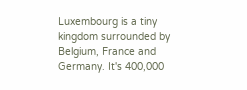Luxembourg is a tiny kingdom surrounded by Belgium, France and Germany. It's 400,000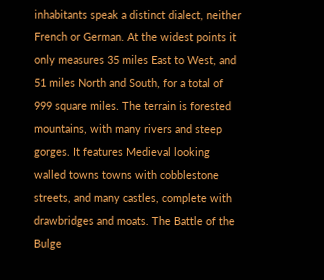inhabitants speak a distinct dialect, neither French or German. At the widest points it only measures 35 miles East to West, and 51 miles North and South, for a total of 999 square miles. The terrain is forested mountains, with many rivers and steep gorges. It features Medieval looking walled towns towns with cobblestone streets, and many castles, complete with drawbridges and moats. The Battle of the Bulge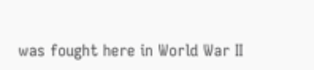was fought here in World War II